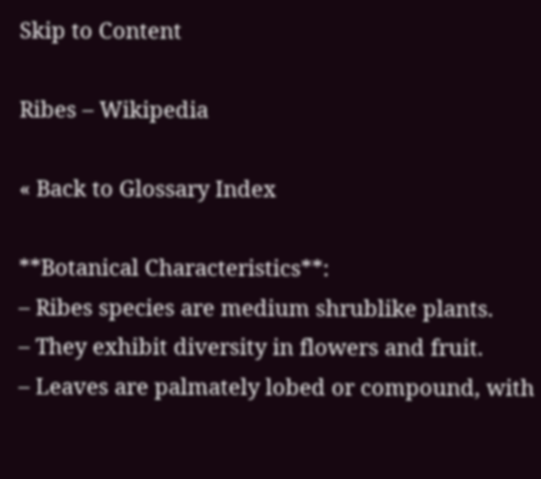Skip to Content

Ribes – Wikipedia

« Back to Glossary Index

**Botanical Characteristics**:
– Ribes species are medium shrublike plants.
– They exhibit diversity in flowers and fruit.
– Leaves are palmately lobed or compound, with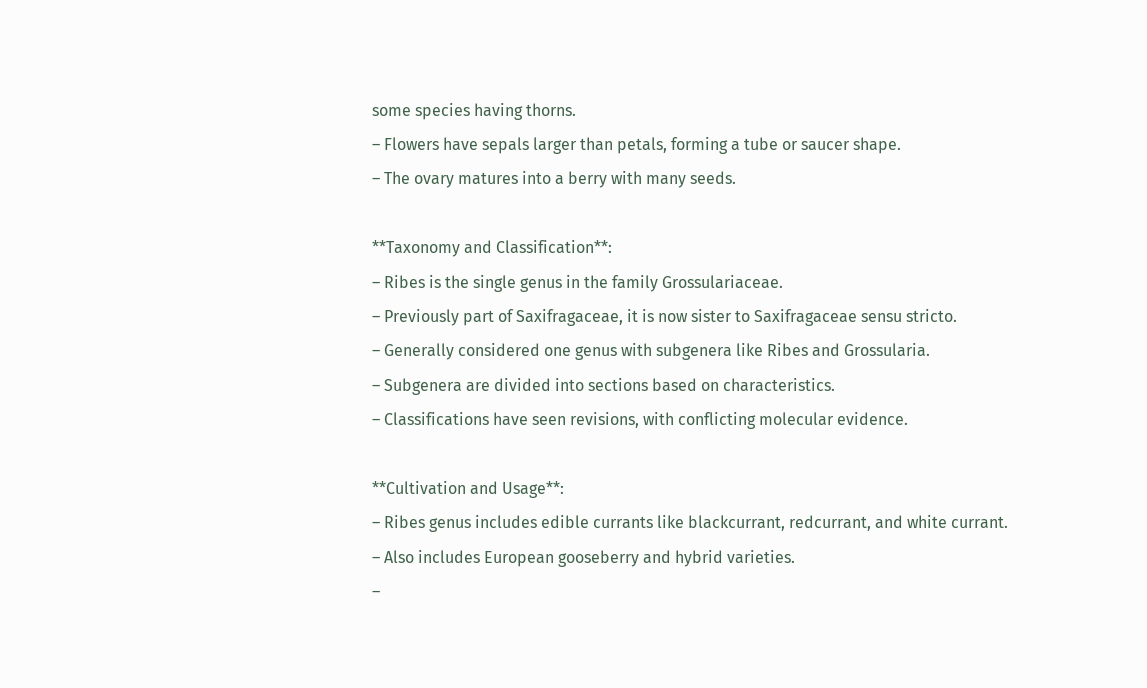some species having thorns.
– Flowers have sepals larger than petals, forming a tube or saucer shape.
– The ovary matures into a berry with many seeds.

**Taxonomy and Classification**:
– Ribes is the single genus in the family Grossulariaceae.
– Previously part of Saxifragaceae, it is now sister to Saxifragaceae sensu stricto.
– Generally considered one genus with subgenera like Ribes and Grossularia.
– Subgenera are divided into sections based on characteristics.
– Classifications have seen revisions, with conflicting molecular evidence.

**Cultivation and Usage**:
– Ribes genus includes edible currants like blackcurrant, redcurrant, and white currant.
– Also includes European gooseberry and hybrid varieties.
–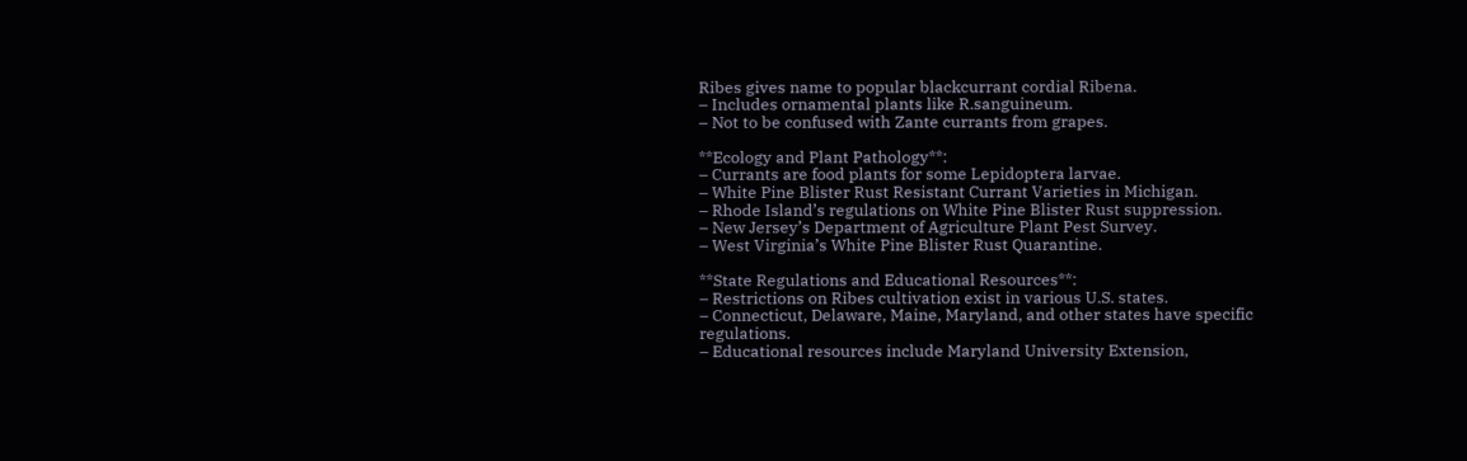Ribes gives name to popular blackcurrant cordial Ribena.
– Includes ornamental plants like R.sanguineum.
– Not to be confused with Zante currants from grapes.

**Ecology and Plant Pathology**:
– Currants are food plants for some Lepidoptera larvae.
– White Pine Blister Rust Resistant Currant Varieties in Michigan.
– Rhode Island’s regulations on White Pine Blister Rust suppression.
– New Jersey’s Department of Agriculture Plant Pest Survey.
– West Virginia’s White Pine Blister Rust Quarantine.

**State Regulations and Educational Resources**:
– Restrictions on Ribes cultivation exist in various U.S. states.
– Connecticut, Delaware, Maine, Maryland, and other states have specific regulations.
– Educational resources include Maryland University Extension,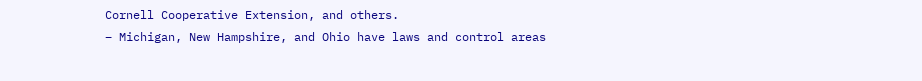Cornell Cooperative Extension, and others.
– Michigan, New Hampshire, and Ohio have laws and control areas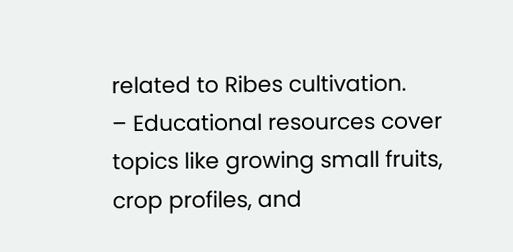related to Ribes cultivation.
– Educational resources cover topics like growing small fruits, crop profiles, and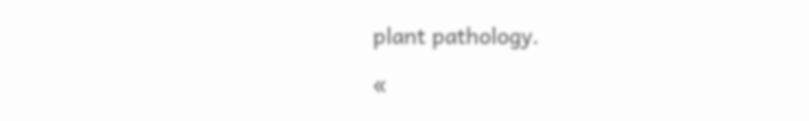plant pathology.

«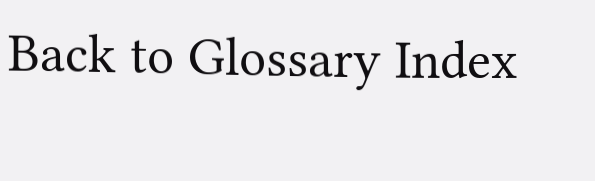Back to Glossary Index